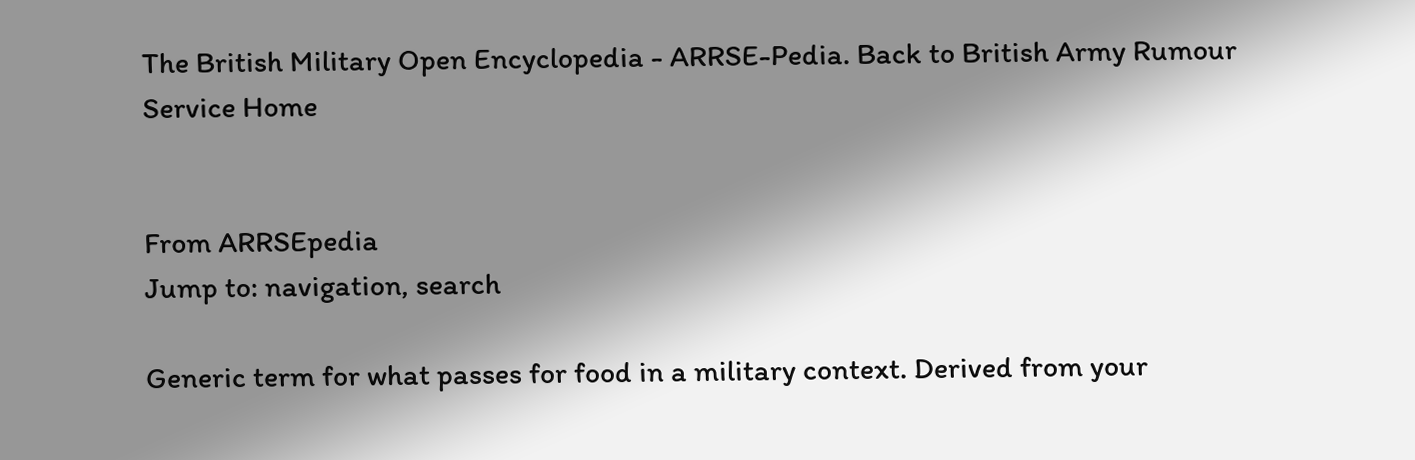The British Military Open Encyclopedia - ARRSE-Pedia. Back to British Army Rumour Service Home


From ARRSEpedia
Jump to: navigation, search

Generic term for what passes for food in a military context. Derived from your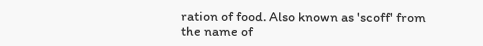ration of food. Also known as 'scoff' from the name of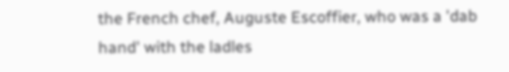the French chef, Auguste Escoffier, who was a 'dab hand' with the ladles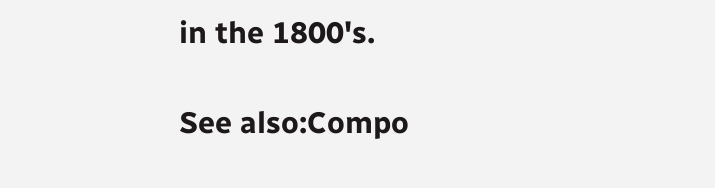in the 1800's.

See also:Compo